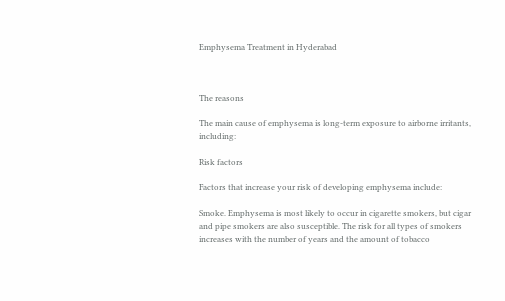Emphysema Treatment in Hyderabad



The reasons

The main cause of emphysema is long-term exposure to airborne irritants, including:

Risk factors

Factors that increase your risk of developing emphysema include:

Smoke. Emphysema is most likely to occur in cigarette smokers, but cigar and pipe smokers are also susceptible. The risk for all types of smokers increases with the number of years and the amount of tobacco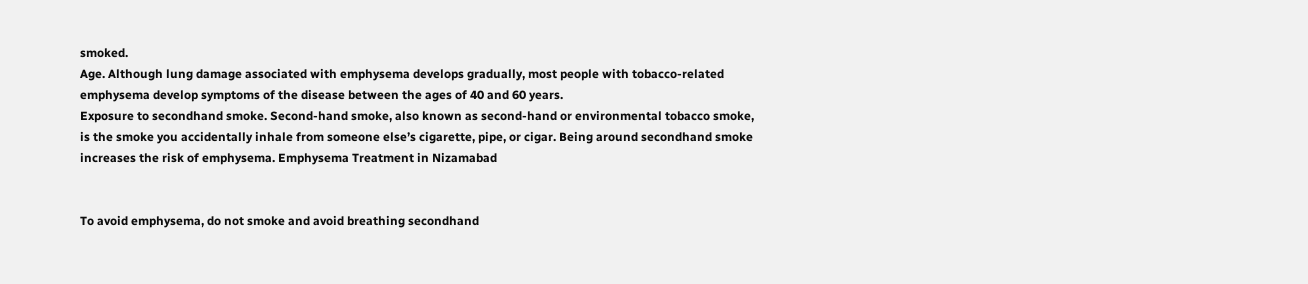smoked.
Age. Although lung damage associated with emphysema develops gradually, most people with tobacco-related emphysema develop symptoms of the disease between the ages of 40 and 60 years.
Exposure to secondhand smoke. Second-hand smoke, also known as second-hand or environmental tobacco smoke, is the smoke you accidentally inhale from someone else’s cigarette, pipe, or cigar. Being around secondhand smoke increases the risk of emphysema. Emphysema Treatment in Nizamabad


To avoid emphysema, do not smoke and avoid breathing secondhand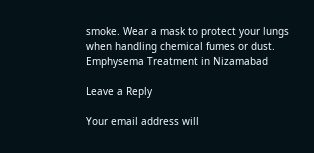smoke. Wear a mask to protect your lungs when handling chemical fumes or dust. Emphysema Treatment in Nizamabad

Leave a Reply

Your email address will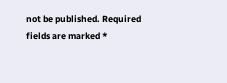not be published. Required fields are marked *